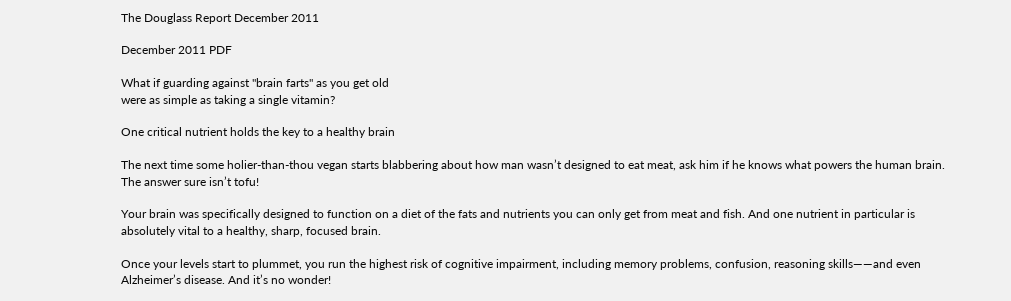The Douglass Report December 2011

December 2011 PDF

What if guarding against "brain farts" as you get old
were as simple as taking a single vitamin?

One critical nutrient holds the key to a healthy brain

The next time some holier-than-thou vegan starts blabbering about how man wasn’t designed to eat meat, ask him if he knows what powers the human brain. The answer sure isn’t tofu!

Your brain was specifically designed to function on a diet of the fats and nutrients you can only get from meat and fish. And one nutrient in particular is absolutely vital to a healthy, sharp, focused brain.

Once your levels start to plummet, you run the highest risk of cognitive impairment, including memory problems, confusion, reasoning skills——and even Alzheimer’s disease. And it’s no wonder!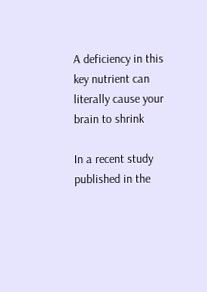A deficiency in this key nutrient can literally cause your brain to shrink

In a recent study published in the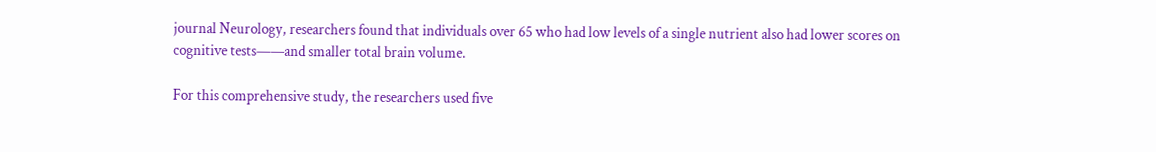journal Neurology, researchers found that individuals over 65 who had low levels of a single nutrient also had lower scores on cognitive tests——and smaller total brain volume.

For this comprehensive study, the researchers used five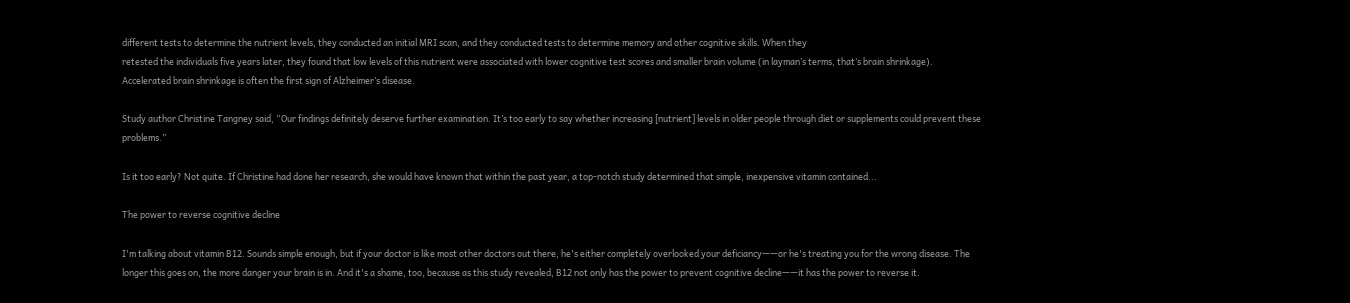different tests to determine the nutrient levels, they conducted an initial MRI scan, and they conducted tests to determine memory and other cognitive skills. When they
retested the individuals five years later, they found that low levels of this nutrient were associated with lower cognitive test scores and smaller brain volume (in layman’s terms, that’s brain shrinkage). Accelerated brain shrinkage is often the first sign of Alzheimer’s disease.

Study author Christine Tangney said, “Our findings definitely deserve further examination. It’s too early to say whether increasing [nutrient] levels in older people through diet or supplements could prevent these problems.”

Is it too early? Not quite. If Christine had done her research, she would have known that within the past year, a top-notch study determined that simple, inexpensive vitamin contained...

The power to reverse cognitive decline

I'm talking about vitamin B12. Sounds simple enough, but if your doctor is like most other doctors out there, he's either completely overlooked your deficiancy——or he's treating you for the wrong disease. The longer this goes on, the more danger your brain is in. And it's a shame, too, because as this study revealed, B12 not only has the power to prevent cognitive decline——it has the power to reverse it.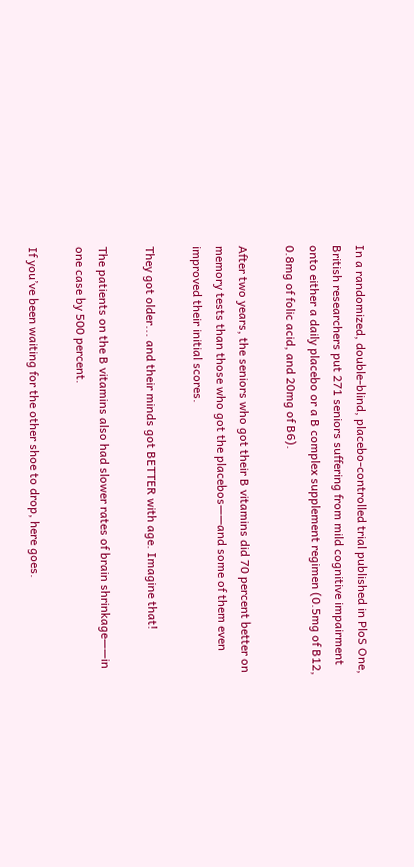In a randomized, double-blind, placebo-controlled trial published in PloS One, British researchers put 271 seniors suffering from mild cognitive impairment onto either a daily placebo or a B complex supplement regimen (0.5mg of B12, 0.8mg of folic acid, and 20mg of B6).

After two years, the seniors who got their B vitamins did 70 percent better on memory tests than those who got the placebos——and some of them even improved their initial scores.

They got older... and their minds got BETTER with age. Imagine that!

The patients on the B vitamins also had slower rates of brain shrinkage——in one case by 500 percent.

If you’ve been waiting for the other shoe to drop, here goes.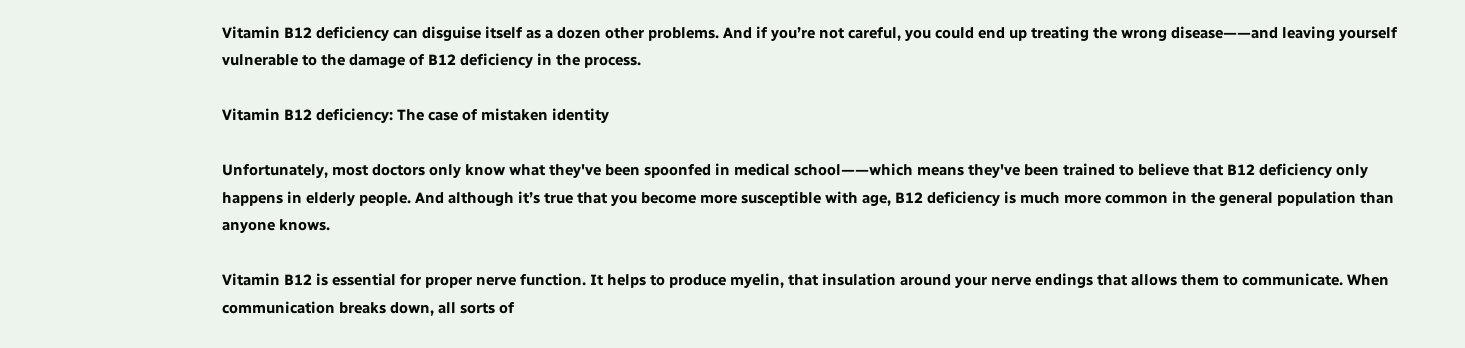Vitamin B12 deficiency can disguise itself as a dozen other problems. And if you’re not careful, you could end up treating the wrong disease——and leaving yourself vulnerable to the damage of B12 deficiency in the process.

Vitamin B12 deficiency: The case of mistaken identity

Unfortunately, most doctors only know what they've been spoonfed in medical school——which means they've been trained to believe that B12 deficiency only happens in elderly people. And although it’s true that you become more susceptible with age, B12 deficiency is much more common in the general population than anyone knows.

Vitamin B12 is essential for proper nerve function. It helps to produce myelin, that insulation around your nerve endings that allows them to communicate. When communication breaks down, all sorts of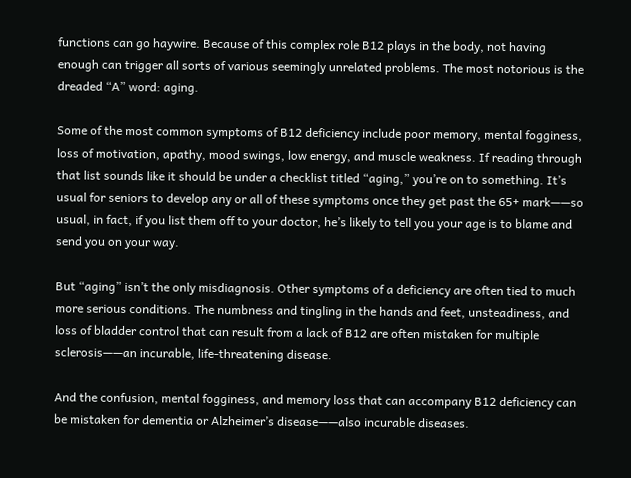functions can go haywire. Because of this complex role B12 plays in the body, not having enough can trigger all sorts of various seemingly unrelated problems. The most notorious is the dreaded “A” word: aging.

Some of the most common symptoms of B12 deficiency include poor memory, mental fogginess, loss of motivation, apathy, mood swings, low energy, and muscle weakness. If reading through that list sounds like it should be under a checklist titled “aging,” you’re on to something. It’s usual for seniors to develop any or all of these symptoms once they get past the 65+ mark——so usual, in fact, if you list them off to your doctor, he’s likely to tell you your age is to blame and send you on your way.

But “aging” isn’t the only misdiagnosis. Other symptoms of a deficiency are often tied to much more serious conditions. The numbness and tingling in the hands and feet, unsteadiness, and loss of bladder control that can result from a lack of B12 are often mistaken for multiple sclerosis——an incurable, life-threatening disease.

And the confusion, mental fogginess, and memory loss that can accompany B12 deficiency can be mistaken for dementia or Alzheimer’s disease——also incurable diseases.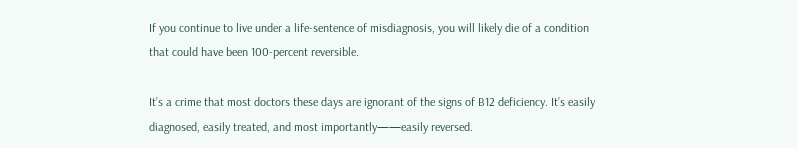If you continue to live under a life-sentence of misdiagnosis, you will likely die of a condition that could have been 100-percent reversible.

It’s a crime that most doctors these days are ignorant of the signs of B12 deficiency. It’s easily diagnosed, easily treated, and most importantly——easily reversed.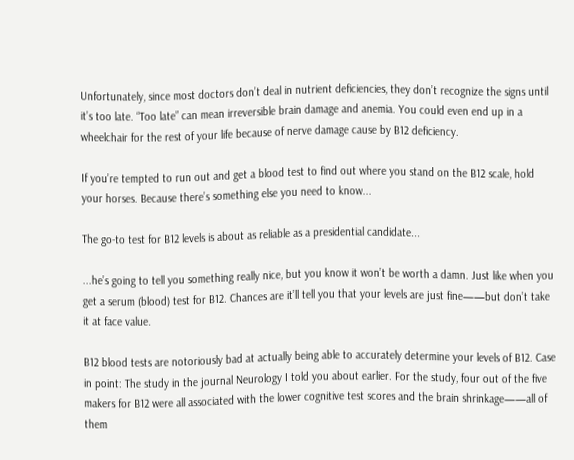Unfortunately, since most doctors don’t deal in nutrient deficiencies, they don’t recognize the signs until it’s too late. “Too late” can mean irreversible brain damage and anemia. You could even end up in a wheelchair for the rest of your life because of nerve damage cause by B12 deficiency.

If you’re tempted to run out and get a blood test to find out where you stand on the B12 scale, hold your horses. Because there’s something else you need to know...

The go-to test for B12 levels is about as reliable as a presidential candidate...

...he’s going to tell you something really nice, but you know it won’t be worth a damn. Just like when you get a serum (blood) test for B12. Chances are it’ll tell you that your levels are just fine——but don’t take it at face value.

B12 blood tests are notoriously bad at actually being able to accurately determine your levels of B12. Case in point: The study in the journal Neurology I told you about earlier. For the study, four out of the five makers for B12 were all associated with the lower cognitive test scores and the brain shrinkage——all of them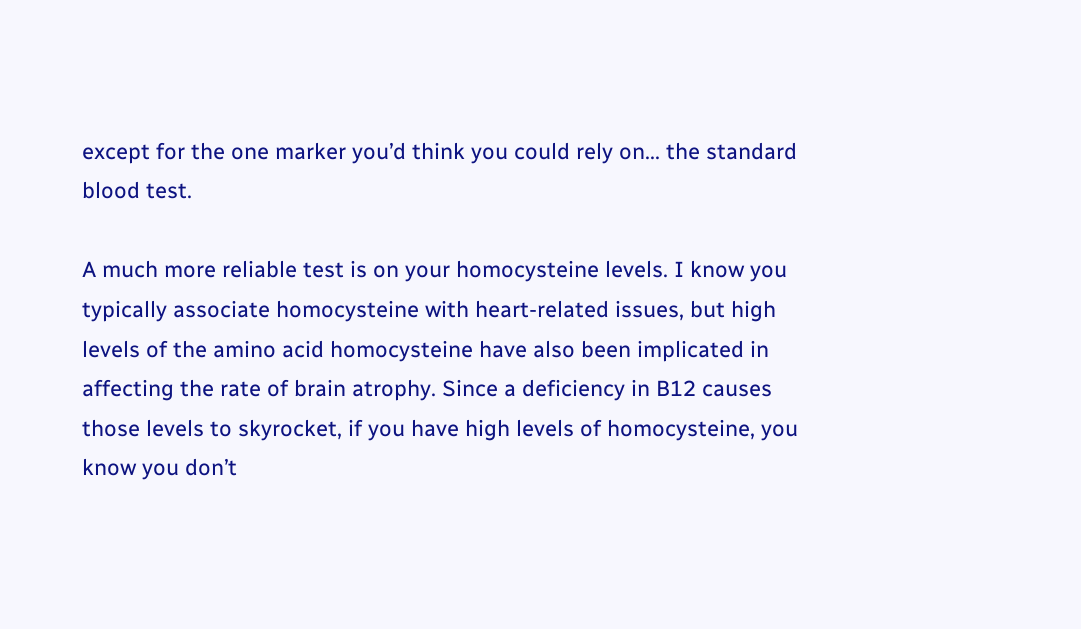except for the one marker you’d think you could rely on... the standard blood test.

A much more reliable test is on your homocysteine levels. I know you typically associate homocysteine with heart-related issues, but high levels of the amino acid homocysteine have also been implicated in affecting the rate of brain atrophy. Since a deficiency in B12 causes those levels to skyrocket, if you have high levels of homocysteine, you know you don’t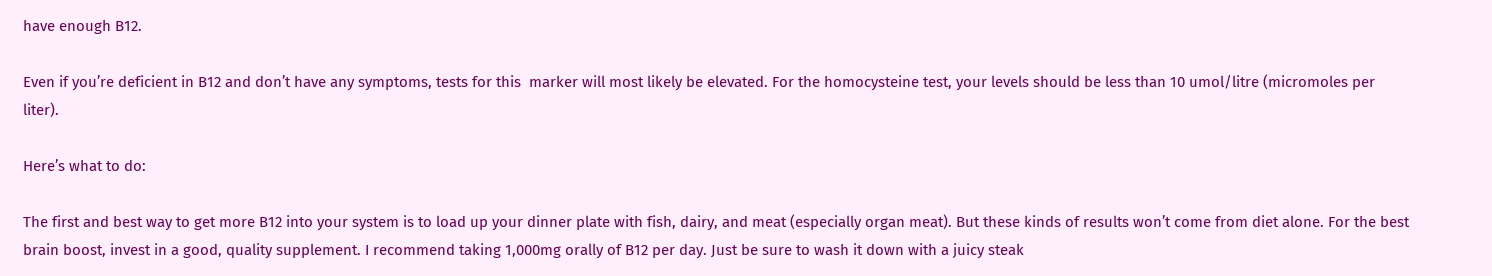have enough B12.

Even if you’re deficient in B12 and don’t have any symptoms, tests for this  marker will most likely be elevated. For the homocysteine test, your levels should be less than 10 umol/litre (micromoles per liter).

Here’s what to do:

The first and best way to get more B12 into your system is to load up your dinner plate with fish, dairy, and meat (especially organ meat). But these kinds of results won’t come from diet alone. For the best brain boost, invest in a good, quality supplement. I recommend taking 1,000mg orally of B12 per day. Just be sure to wash it down with a juicy steak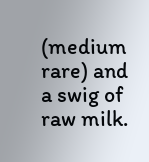(medium rare) and a swig of raw milk.